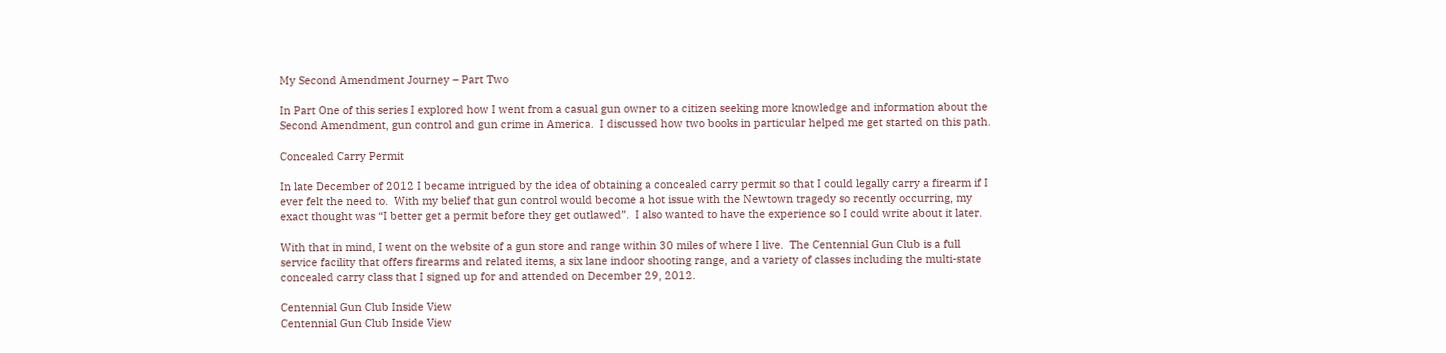My Second Amendment Journey – Part Two

In Part One of this series I explored how I went from a casual gun owner to a citizen seeking more knowledge and information about the Second Amendment, gun control and gun crime in America.  I discussed how two books in particular helped me get started on this path.

Concealed Carry Permit

In late December of 2012 I became intrigued by the idea of obtaining a concealed carry permit so that I could legally carry a firearm if I ever felt the need to.  With my belief that gun control would become a hot issue with the Newtown tragedy so recently occurring, my exact thought was “I better get a permit before they get outlawed”.  I also wanted to have the experience so I could write about it later.

With that in mind, I went on the website of a gun store and range within 30 miles of where I live.  The Centennial Gun Club is a full service facility that offers firearms and related items, a six lane indoor shooting range, and a variety of classes including the multi-state concealed carry class that I signed up for and attended on December 29, 2012.

Centennial Gun Club Inside View
Centennial Gun Club Inside View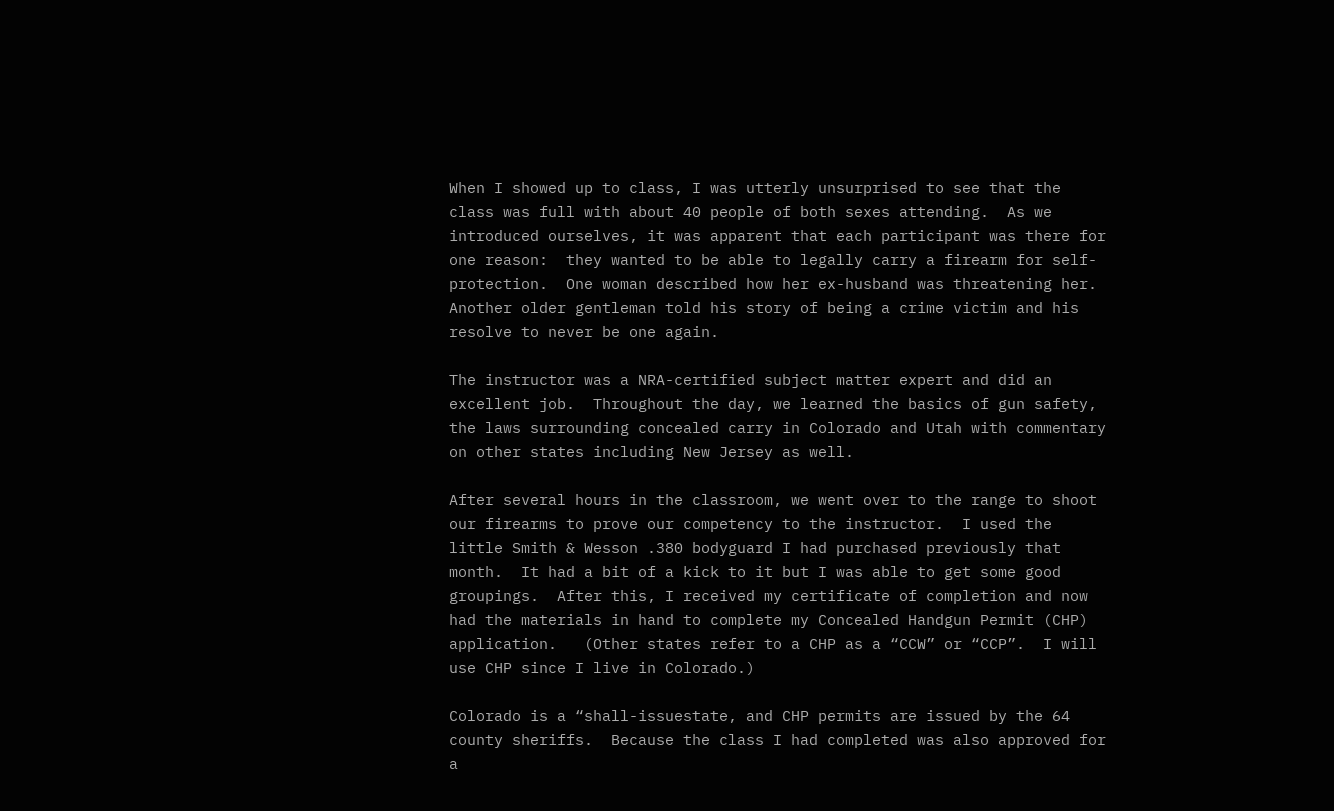When I showed up to class, I was utterly unsurprised to see that the class was full with about 40 people of both sexes attending.  As we introduced ourselves, it was apparent that each participant was there for one reason:  they wanted to be able to legally carry a firearm for self-protection.  One woman described how her ex-husband was threatening her.  Another older gentleman told his story of being a crime victim and his resolve to never be one again.

The instructor was a NRA-certified subject matter expert and did an excellent job.  Throughout the day, we learned the basics of gun safety, the laws surrounding concealed carry in Colorado and Utah with commentary on other states including New Jersey as well.

After several hours in the classroom, we went over to the range to shoot our firearms to prove our competency to the instructor.  I used the little Smith & Wesson .380 bodyguard I had purchased previously that month.  It had a bit of a kick to it but I was able to get some good groupings.  After this, I received my certificate of completion and now had the materials in hand to complete my Concealed Handgun Permit (CHP) application.   (Other states refer to a CHP as a “CCW” or “CCP”.  I will use CHP since I live in Colorado.)

Colorado is a “shall-issuestate, and CHP permits are issued by the 64 county sheriffs.  Because the class I had completed was also approved for a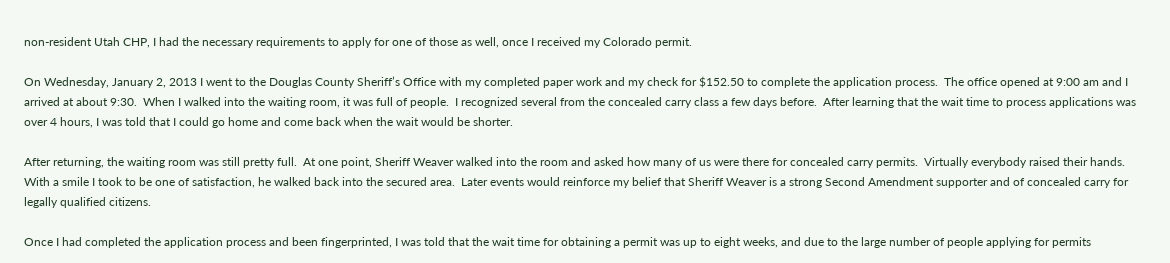non-resident Utah CHP, I had the necessary requirements to apply for one of those as well, once I received my Colorado permit.

On Wednesday, January 2, 2013 I went to the Douglas County Sheriff’s Office with my completed paper work and my check for $152.50 to complete the application process.  The office opened at 9:00 am and I arrived at about 9:30.  When I walked into the waiting room, it was full of people.  I recognized several from the concealed carry class a few days before.  After learning that the wait time to process applications was over 4 hours, I was told that I could go home and come back when the wait would be shorter.

After returning, the waiting room was still pretty full.  At one point, Sheriff Weaver walked into the room and asked how many of us were there for concealed carry permits.  Virtually everybody raised their hands.  With a smile I took to be one of satisfaction, he walked back into the secured area.  Later events would reinforce my belief that Sheriff Weaver is a strong Second Amendment supporter and of concealed carry for legally qualified citizens.

Once I had completed the application process and been fingerprinted, I was told that the wait time for obtaining a permit was up to eight weeks, and due to the large number of people applying for permits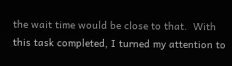the wait time would be close to that.  With this task completed, I turned my attention to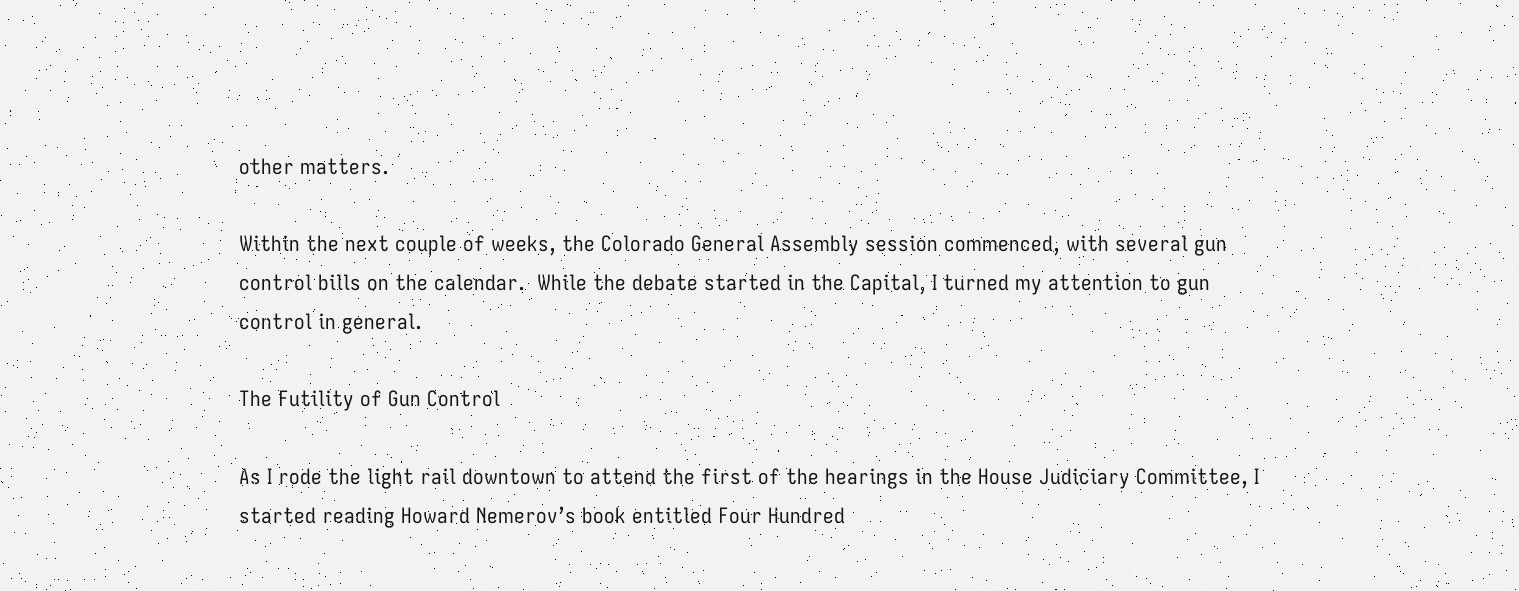other matters.

Within the next couple of weeks, the Colorado General Assembly session commenced, with several gun control bills on the calendar.  While the debate started in the Capital, I turned my attention to gun control in general.

The Futility of Gun Control

As I rode the light rail downtown to attend the first of the hearings in the House Judiciary Committee, I started reading Howard Nemerov’s book entitled Four Hundred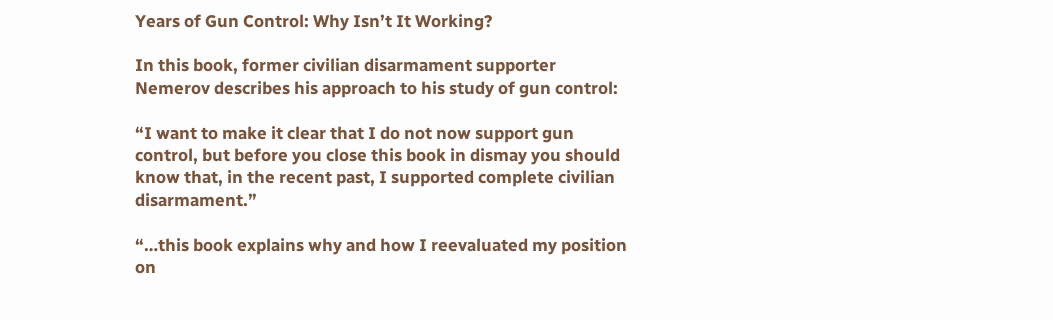Years of Gun Control: Why Isn’t It Working?

In this book, former civilian disarmament supporter Nemerov describes his approach to his study of gun control:

“I want to make it clear that I do not now support gun control, but before you close this book in dismay you should know that, in the recent past, I supported complete civilian disarmament.”

“…this book explains why and how I reevaluated my position on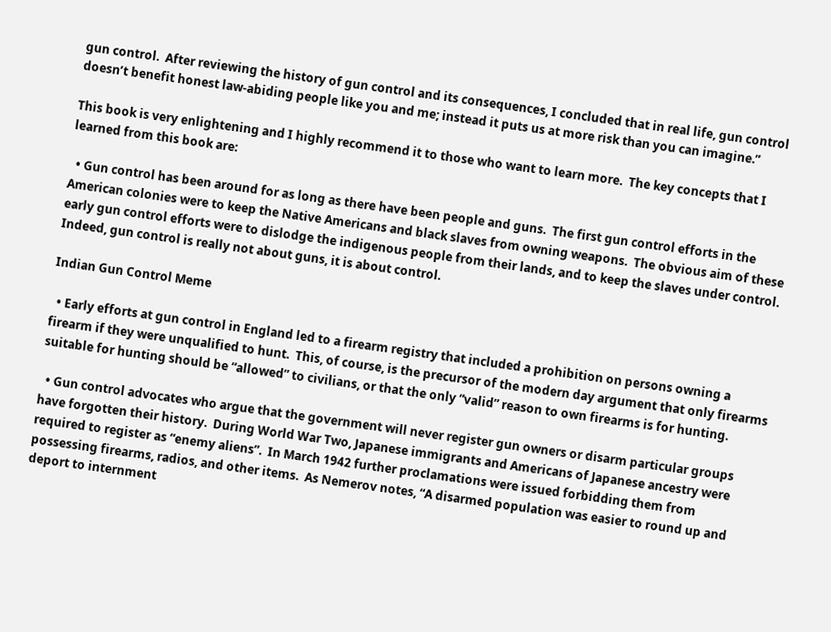gun control.  After reviewing the history of gun control and its consequences, I concluded that in real life, gun control doesn’t benefit honest law-abiding people like you and me; instead it puts us at more risk than you can imagine.”

This book is very enlightening and I highly recommend it to those who want to learn more.  The key concepts that I learned from this book are:

  • Gun control has been around for as long as there have been people and guns.  The first gun control efforts in the American colonies were to keep the Native Americans and black slaves from owning weapons.  The obvious aim of these early gun control efforts were to dislodge the indigenous people from their lands, and to keep the slaves under control.  Indeed, gun control is really not about guns, it is about control.

Indian Gun Control Meme

  • Early efforts at gun control in England led to a firearm registry that included a prohibition on persons owning a firearm if they were unqualified to hunt.  This, of course, is the precursor of the modern day argument that only firearms suitable for hunting should be “allowed” to civilians, or that the only “valid” reason to own firearms is for hunting.

  • Gun control advocates who argue that the government will never register gun owners or disarm particular groups have forgotten their history.  During World War Two, Japanese immigrants and Americans of Japanese ancestry were required to register as “enemy aliens”.  In March 1942 further proclamations were issued forbidding them from possessing firearms, radios, and other items.  As Nemerov notes, “A disarmed population was easier to round up and deport to internment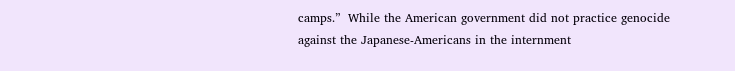camps.”  While the American government did not practice genocide against the Japanese-Americans in the internment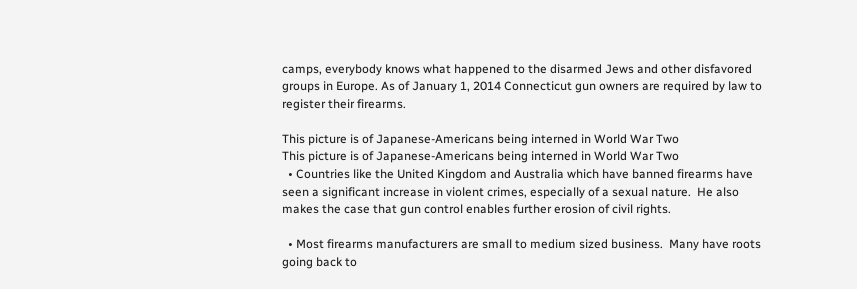camps, everybody knows what happened to the disarmed Jews and other disfavored groups in Europe. As of January 1, 2014 Connecticut gun owners are required by law to register their firearms.

This picture is of Japanese-Americans being interned in World War Two
This picture is of Japanese-Americans being interned in World War Two
  • Countries like the United Kingdom and Australia which have banned firearms have seen a significant increase in violent crimes, especially of a sexual nature.  He also makes the case that gun control enables further erosion of civil rights.

  • Most firearms manufacturers are small to medium sized business.  Many have roots going back to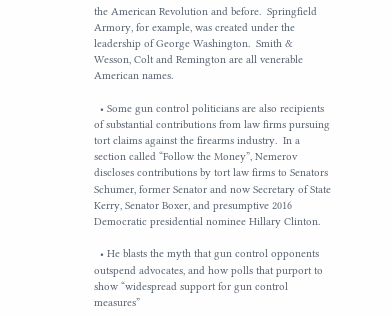the American Revolution and before.  Springfield Armory, for example, was created under the leadership of George Washington.  Smith & Wesson, Colt and Remington are all venerable American names.

  • Some gun control politicians are also recipients of substantial contributions from law firms pursuing tort claims against the firearms industry.  In a section called “Follow the Money”, Nemerov discloses contributions by tort law firms to Senators Schumer, former Senator and now Secretary of State Kerry, Senator Boxer, and presumptive 2016 Democratic presidential nominee Hillary Clinton.

  • He blasts the myth that gun control opponents outspend advocates, and how polls that purport to show “widespread support for gun control measures”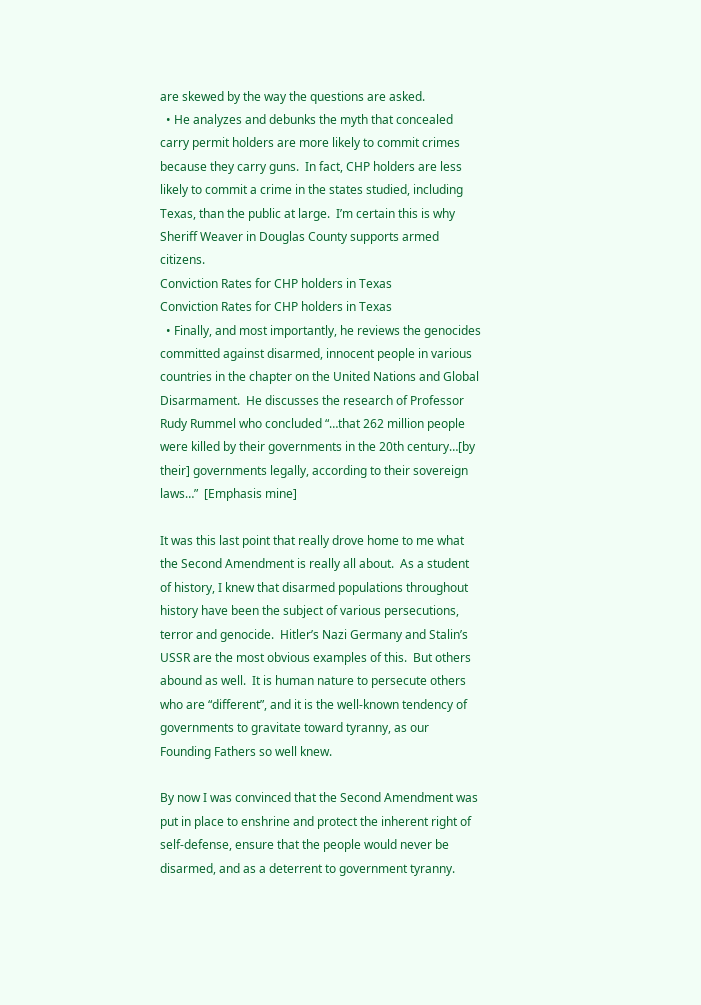are skewed by the way the questions are asked.
  • He analyzes and debunks the myth that concealed carry permit holders are more likely to commit crimes because they carry guns.  In fact, CHP holders are less likely to commit a crime in the states studied, including Texas, than the public at large.  I’m certain this is why Sheriff Weaver in Douglas County supports armed citizens.
Conviction Rates for CHP holders in Texas
Conviction Rates for CHP holders in Texas
  • Finally, and most importantly, he reviews the genocides committed against disarmed, innocent people in various countries in the chapter on the United Nations and Global Disarmament.  He discusses the research of Professor Rudy Rummel who concluded “…that 262 million people were killed by their governments in the 20th century…[by their] governments legally, according to their sovereign laws…”  [Emphasis mine]

It was this last point that really drove home to me what the Second Amendment is really all about.  As a student of history, I knew that disarmed populations throughout history have been the subject of various persecutions, terror and genocide.  Hitler’s Nazi Germany and Stalin’s USSR are the most obvious examples of this.  But others abound as well.  It is human nature to persecute others who are “different”, and it is the well-known tendency of governments to gravitate toward tyranny, as our Founding Fathers so well knew.

By now I was convinced that the Second Amendment was put in place to enshrine and protect the inherent right of self-defense, ensure that the people would never be disarmed, and as a deterrent to government tyranny.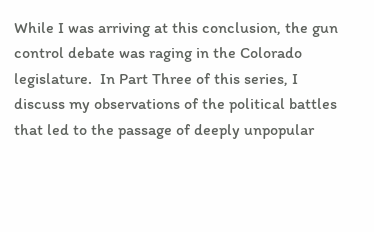While I was arriving at this conclusion, the gun control debate was raging in the Colorado legislature.  In Part Three of this series, I discuss my observations of the political battles that led to the passage of deeply unpopular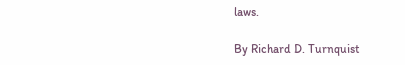laws.

By Richard D. Turnquist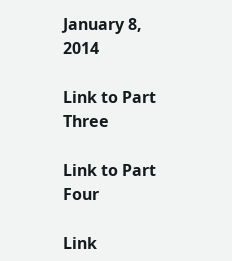January 8, 2014

Link to Part Three

Link to Part Four

Link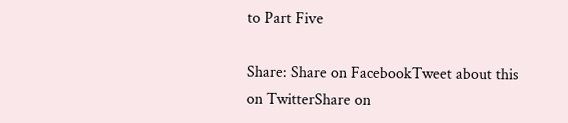to Part Five

Share: Share on FacebookTweet about this on TwitterShare on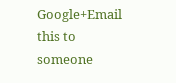Google+Email this to someone